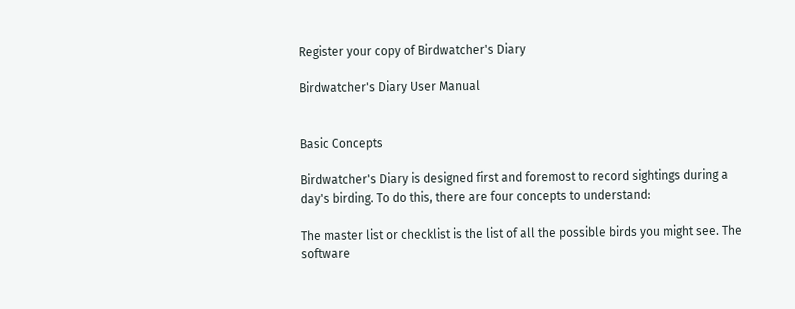Register your copy of Birdwatcher's Diary

Birdwatcher's Diary User Manual


Basic Concepts

Birdwatcher's Diary is designed first and foremost to record sightings during a day's birding. To do this, there are four concepts to understand:

The master list or checklist is the list of all the possible birds you might see. The software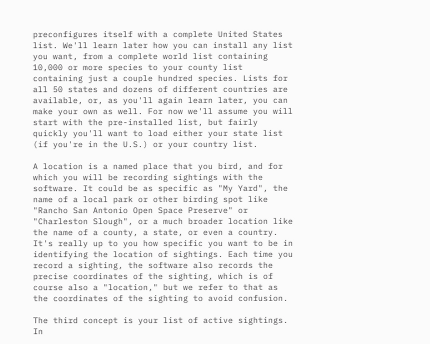preconfigures itself with a complete United States list. We'll learn later how you can install any list you want, from a complete world list containing 10,000 or more species to your county list containing just a couple hundred species. Lists for all 50 states and dozens of different countries are available, or, as you'll again learn later, you can make your own as well. For now we'll assume you will start with the pre-installed list, but fairly quickly you'll want to load either your state list (if you're in the U.S.) or your country list.

A location is a named place that you bird, and for which you will be recording sightings with the software. It could be as specific as "My Yard", the name of a local park or other birding spot like "Rancho San Antonio Open Space Preserve" or "Charleston Slough", or a much broader location like the name of a county, a state, or even a country. It's really up to you how specific you want to be in identifying the location of sightings. Each time you record a sighting, the software also records the precise coordinates of the sighting, which is of course also a "location," but we refer to that as the coordinates of the sighting to avoid confusion.

The third concept is your list of active sightings. In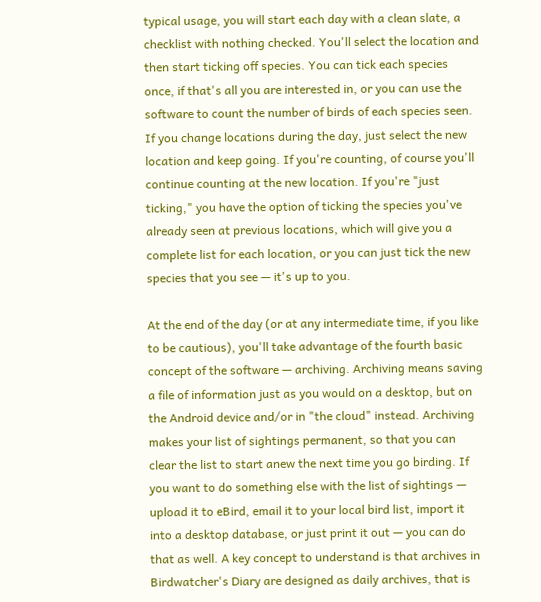typical usage, you will start each day with a clean slate, a checklist with nothing checked. You'll select the location and then start ticking off species. You can tick each species once, if that's all you are interested in, or you can use the software to count the number of birds of each species seen. If you change locations during the day, just select the new location and keep going. If you're counting, of course you'll continue counting at the new location. If you're "just ticking," you have the option of ticking the species you've already seen at previous locations, which will give you a complete list for each location, or you can just tick the new species that you see — it's up to you.

At the end of the day (or at any intermediate time, if you like to be cautious), you'll take advantage of the fourth basic concept of the software — archiving. Archiving means saving a file of information just as you would on a desktop, but on the Android device and/or in "the cloud" instead. Archiving makes your list of sightings permanent, so that you can clear the list to start anew the next time you go birding. If you want to do something else with the list of sightings — upload it to eBird, email it to your local bird list, import it into a desktop database, or just print it out — you can do that as well. A key concept to understand is that archives in Birdwatcher's Diary are designed as daily archives, that is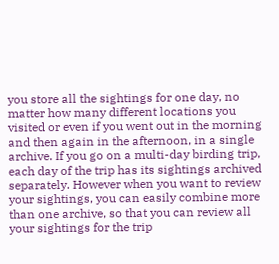you store all the sightings for one day, no matter how many different locations you visited or even if you went out in the morning and then again in the afternoon, in a single archive. If you go on a multi-day birding trip, each day of the trip has its sightings archived separately. However when you want to review your sightings, you can easily combine more than one archive, so that you can review all your sightings for the trip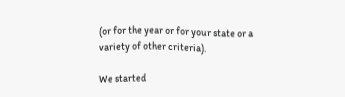(or for the year or for your state or a variety of other criteria).

We started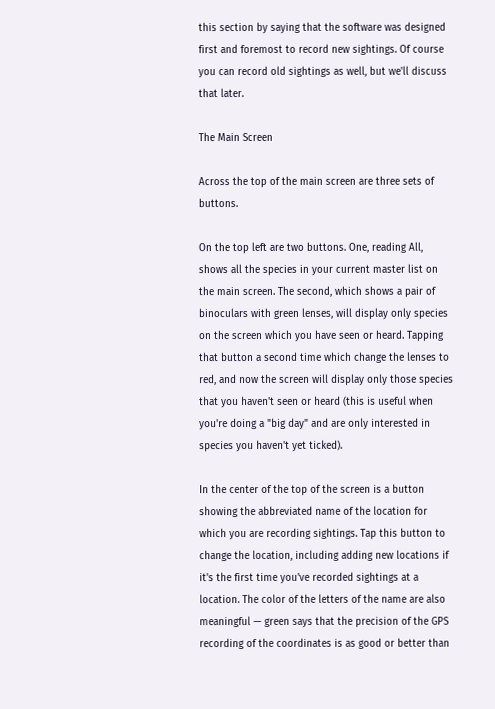this section by saying that the software was designed first and foremost to record new sightings. Of course you can record old sightings as well, but we'll discuss that later.

The Main Screen

Across the top of the main screen are three sets of buttons.

On the top left are two buttons. One, reading All, shows all the species in your current master list on the main screen. The second, which shows a pair of binoculars with green lenses, will display only species on the screen which you have seen or heard. Tapping that button a second time which change the lenses to red, and now the screen will display only those species that you haven't seen or heard (this is useful when you're doing a "big day" and are only interested in species you haven't yet ticked).

In the center of the top of the screen is a button showing the abbreviated name of the location for which you are recording sightings. Tap this button to change the location, including adding new locations if it's the first time you've recorded sightings at a location. The color of the letters of the name are also meaningful — green says that the precision of the GPS recording of the coordinates is as good or better than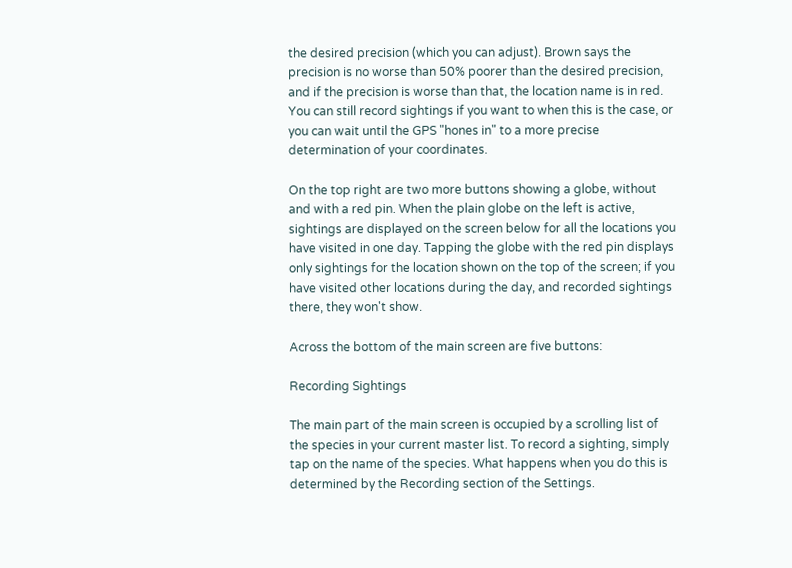the desired precision (which you can adjust). Brown says the precision is no worse than 50% poorer than the desired precision, and if the precision is worse than that, the location name is in red. You can still record sightings if you want to when this is the case, or you can wait until the GPS "hones in" to a more precise determination of your coordinates.

On the top right are two more buttons showing a globe, without and with a red pin. When the plain globe on the left is active, sightings are displayed on the screen below for all the locations you have visited in one day. Tapping the globe with the red pin displays only sightings for the location shown on the top of the screen; if you have visited other locations during the day, and recorded sightings there, they won't show.

Across the bottom of the main screen are five buttons:

Recording Sightings

The main part of the main screen is occupied by a scrolling list of the species in your current master list. To record a sighting, simply tap on the name of the species. What happens when you do this is determined by the Recording section of the Settings.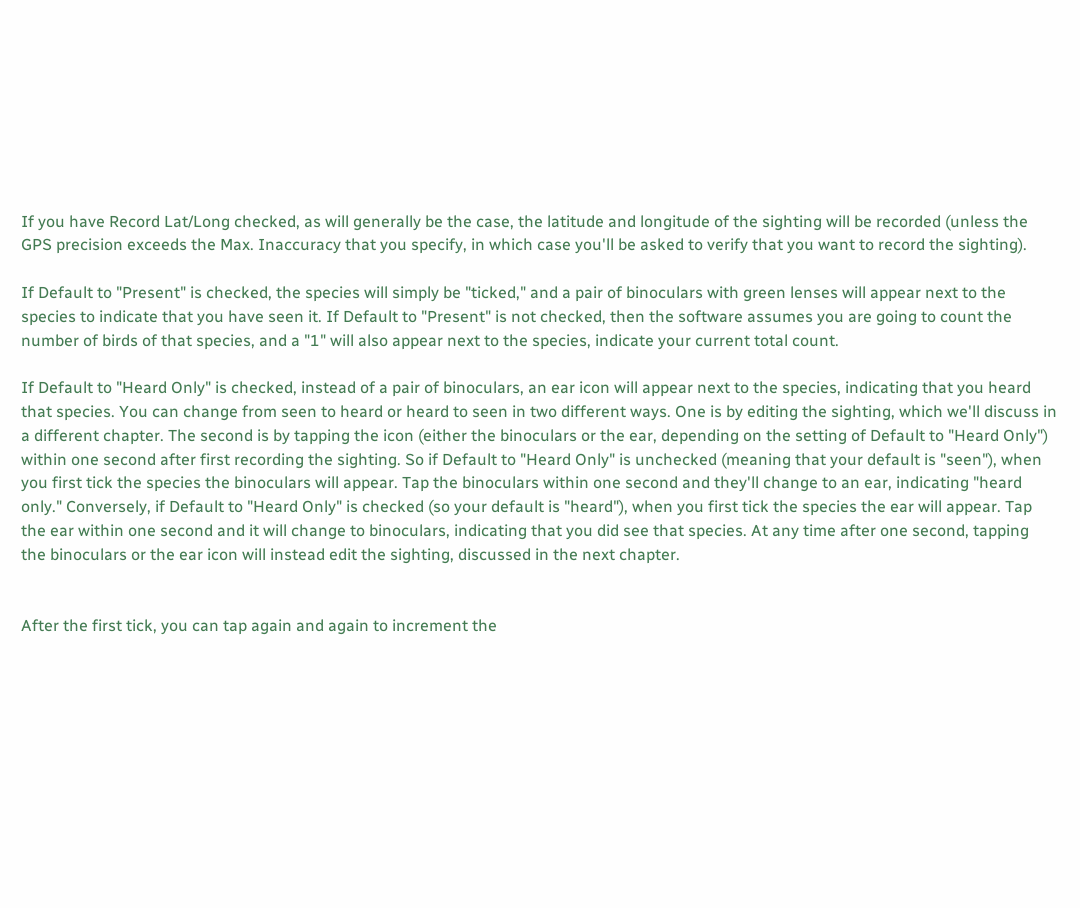If you have Record Lat/Long checked, as will generally be the case, the latitude and longitude of the sighting will be recorded (unless the GPS precision exceeds the Max. Inaccuracy that you specify, in which case you'll be asked to verify that you want to record the sighting).

If Default to "Present" is checked, the species will simply be "ticked," and a pair of binoculars with green lenses will appear next to the species to indicate that you have seen it. If Default to "Present" is not checked, then the software assumes you are going to count the number of birds of that species, and a "1" will also appear next to the species, indicate your current total count.

If Default to "Heard Only" is checked, instead of a pair of binoculars, an ear icon will appear next to the species, indicating that you heard that species. You can change from seen to heard or heard to seen in two different ways. One is by editing the sighting, which we'll discuss in a different chapter. The second is by tapping the icon (either the binoculars or the ear, depending on the setting of Default to "Heard Only") within one second after first recording the sighting. So if Default to "Heard Only" is unchecked (meaning that your default is "seen"), when you first tick the species the binoculars will appear. Tap the binoculars within one second and they'll change to an ear, indicating "heard only." Conversely, if Default to "Heard Only" is checked (so your default is "heard"), when you first tick the species the ear will appear. Tap the ear within one second and it will change to binoculars, indicating that you did see that species. At any time after one second, tapping the binoculars or the ear icon will instead edit the sighting, discussed in the next chapter.


After the first tick, you can tap again and again to increment the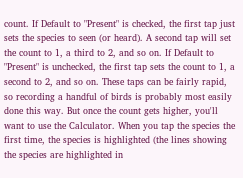count. If Default to "Present" is checked, the first tap just sets the species to seen (or heard). A second tap will set the count to 1, a third to 2, and so on. If Default to "Present" is unchecked, the first tap sets the count to 1, a second to 2, and so on. These taps can be fairly rapid, so recording a handful of birds is probably most easily done this way. But once the count gets higher, you'll want to use the Calculator. When you tap the species the first time, the species is highlighted (the lines showing the species are highlighted in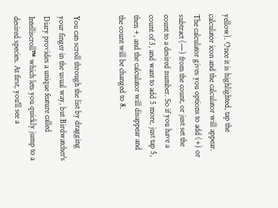yellow). Once it is highlighted, tap the calculator icon and the calculator will appear. The calculator gives you options to add (+) or subtract (—) from the count, or just set the count to a desired number. So if you have a count of 3, and want to add 5 more, just tap 5, then +, and the calculator will disappear and the count will be changed to 8.


You can scroll through the list by dragging your finger in the usual way, but Birdwatcher's Diary provides a unique feature called Intelliscroll™ which lets you quickly jump to a desired species. At first, you'll see a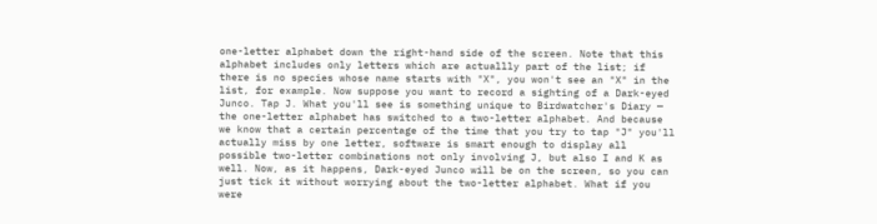one-letter alphabet down the right-hand side of the screen. Note that this alphabet includes only letters which are actuallly part of the list; if there is no species whose name starts with "X", you won't see an "X" in the list, for example. Now suppose you want to record a sighting of a Dark-eyed Junco. Tap J. What you'll see is something unique to Birdwatcher's Diary — the one-letter alphabet has switched to a two-letter alphabet. And because we know that a certain percentage of the time that you try to tap "J" you'll actually miss by one letter, software is smart enough to display all possible two-letter combinations not only involving J, but also I and K as well. Now, as it happens, Dark-eyed Junco will be on the screen, so you can just tick it without worrying about the two-letter alphabet. What if you were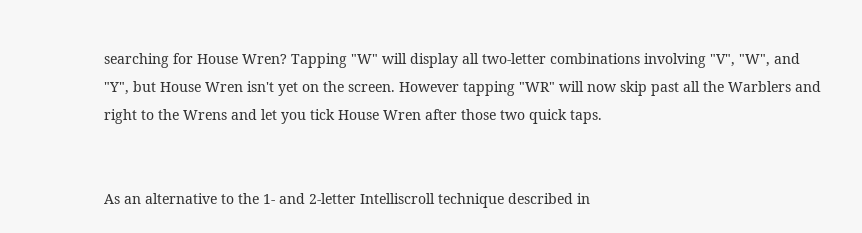searching for House Wren? Tapping "W" will display all two-letter combinations involving "V", "W", and "Y", but House Wren isn't yet on the screen. However tapping "WR" will now skip past all the Warblers and right to the Wrens and let you tick House Wren after those two quick taps.


As an alternative to the 1- and 2-letter Intelliscroll technique described in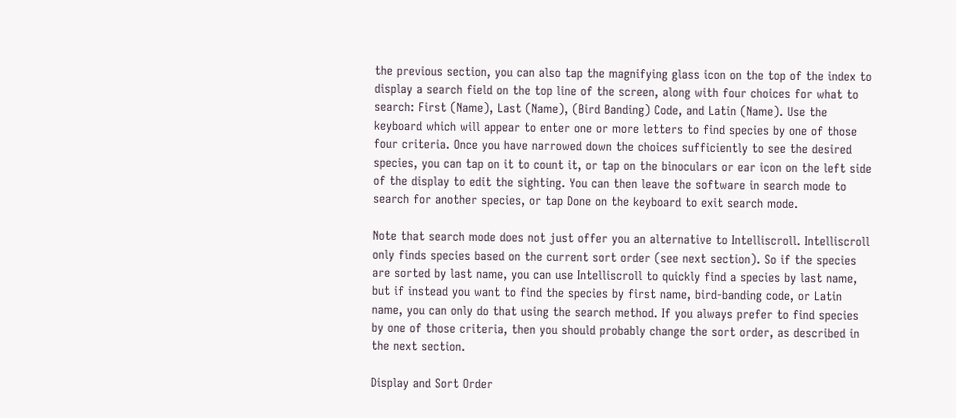the previous section, you can also tap the magnifying glass icon on the top of the index to display a search field on the top line of the screen, along with four choices for what to search: First (Name), Last (Name), (Bird Banding) Code, and Latin (Name). Use the keyboard which will appear to enter one or more letters to find species by one of those four criteria. Once you have narrowed down the choices sufficiently to see the desired species, you can tap on it to count it, or tap on the binoculars or ear icon on the left side of the display to edit the sighting. You can then leave the software in search mode to search for another species, or tap Done on the keyboard to exit search mode.

Note that search mode does not just offer you an alternative to Intelliscroll. Intelliscroll only finds species based on the current sort order (see next section). So if the species are sorted by last name, you can use Intelliscroll to quickly find a species by last name, but if instead you want to find the species by first name, bird-banding code, or Latin name, you can only do that using the search method. If you always prefer to find species by one of those criteria, then you should probably change the sort order, as described in the next section.

Display and Sort Order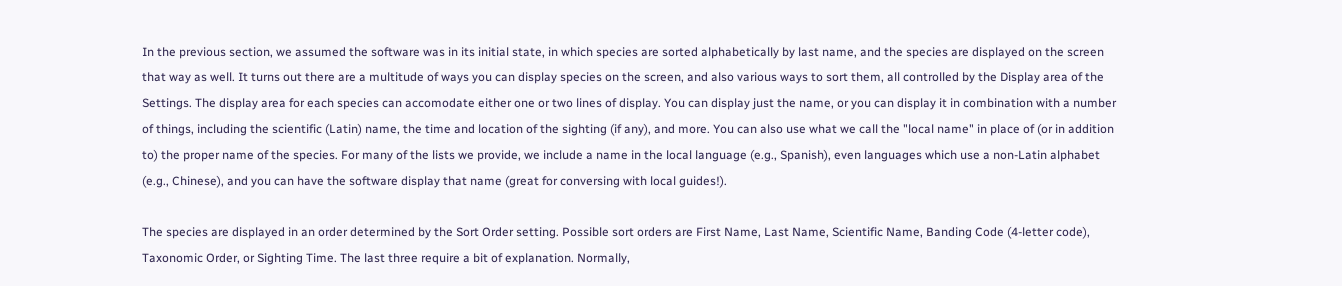In the previous section, we assumed the software was in its initial state, in which species are sorted alphabetically by last name, and the species are displayed on the screen that way as well. It turns out there are a multitude of ways you can display species on the screen, and also various ways to sort them, all controlled by the Display area of the Settings. The display area for each species can accomodate either one or two lines of display. You can display just the name, or you can display it in combination with a number of things, including the scientific (Latin) name, the time and location of the sighting (if any), and more. You can also use what we call the "local name" in place of (or in addition to) the proper name of the species. For many of the lists we provide, we include a name in the local language (e.g., Spanish), even languages which use a non-Latin alphabet (e.g., Chinese), and you can have the software display that name (great for conversing with local guides!).

The species are displayed in an order determined by the Sort Order setting. Possible sort orders are First Name, Last Name, Scientific Name, Banding Code (4-letter code), Taxonomic Order, or Sighting Time. The last three require a bit of explanation. Normally,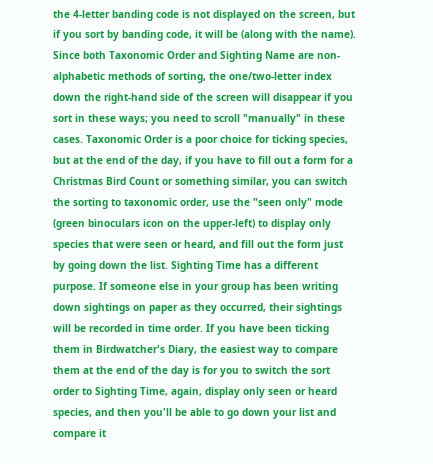the 4-letter banding code is not displayed on the screen, but if you sort by banding code, it will be (along with the name). Since both Taxonomic Order and Sighting Name are non-alphabetic methods of sorting, the one/two-letter index down the right-hand side of the screen will disappear if you sort in these ways; you need to scroll "manually" in these cases. Taxonomic Order is a poor choice for ticking species, but at the end of the day, if you have to fill out a form for a Christmas Bird Count or something similar, you can switch the sorting to taxonomic order, use the "seen only" mode (green binoculars icon on the upper-left) to display only species that were seen or heard, and fill out the form just by going down the list. Sighting Time has a different purpose. If someone else in your group has been writing down sightings on paper as they occurred, their sightings will be recorded in time order. If you have been ticking them in Birdwatcher's Diary, the easiest way to compare them at the end of the day is for you to switch the sort order to Sighting Time, again, display only seen or heard species, and then you'll be able to go down your list and compare it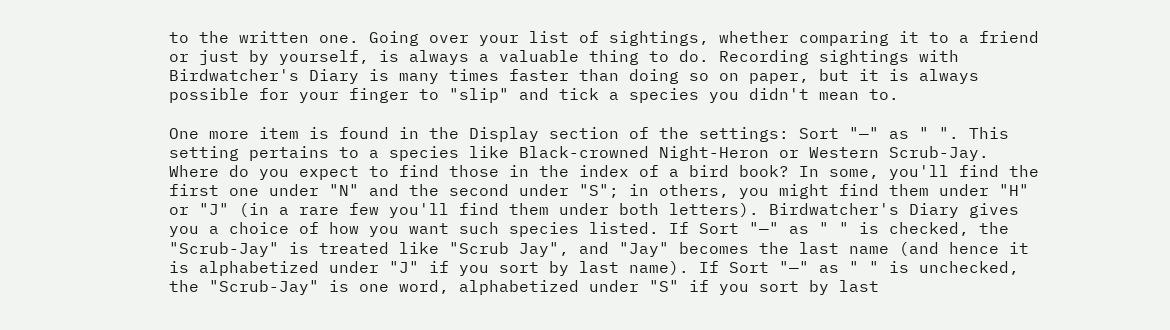to the written one. Going over your list of sightings, whether comparing it to a friend or just by yourself, is always a valuable thing to do. Recording sightings with Birdwatcher's Diary is many times faster than doing so on paper, but it is always possible for your finger to "slip" and tick a species you didn't mean to.

One more item is found in the Display section of the settings: Sort "—" as " ". This setting pertains to a species like Black-crowned Night-Heron or Western Scrub-Jay. Where do you expect to find those in the index of a bird book? In some, you'll find the first one under "N" and the second under "S"; in others, you might find them under "H" or "J" (in a rare few you'll find them under both letters). Birdwatcher's Diary gives you a choice of how you want such species listed. If Sort "—" as " " is checked, the "Scrub-Jay" is treated like "Scrub Jay", and "Jay" becomes the last name (and hence it is alphabetized under "J" if you sort by last name). If Sort "—" as " " is unchecked, the "Scrub-Jay" is one word, alphabetized under "S" if you sort by last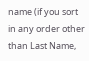name (if you sort in any order other than Last Name,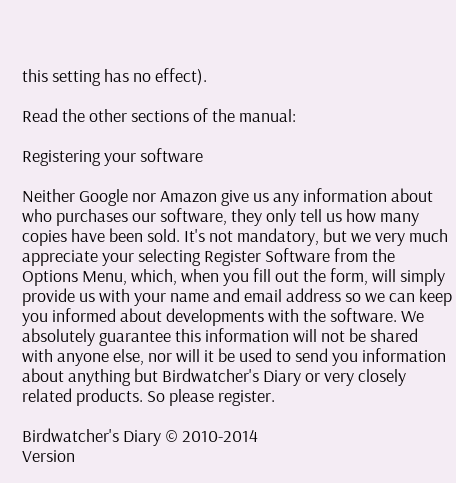this setting has no effect).

Read the other sections of the manual:

Registering your software

Neither Google nor Amazon give us any information about who purchases our software, they only tell us how many copies have been sold. It's not mandatory, but we very much appreciate your selecting Register Software from the Options Menu, which, when you fill out the form, will simply provide us with your name and email address so we can keep you informed about developments with the software. We absolutely guarantee this information will not be shared with anyone else, nor will it be used to send you information about anything but Birdwatcher's Diary or very closely related products. So please register.

Birdwatcher's Diary © 2010-2014
Version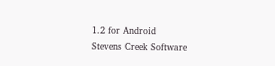1.2 for Android
Stevens Creek Software